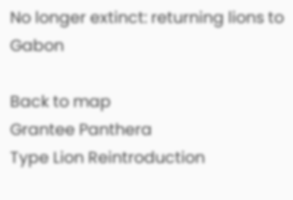No longer extinct: returning lions to Gabon

Back to map
Grantee Panthera
Type Lion Reintroduction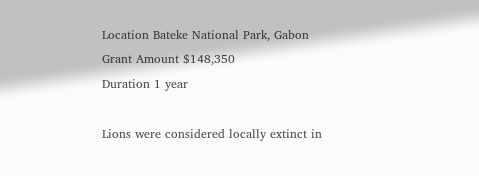Location Bateke National Park, Gabon
Grant Amount $148,350
Duration 1 year

Lions were considered locally extinct in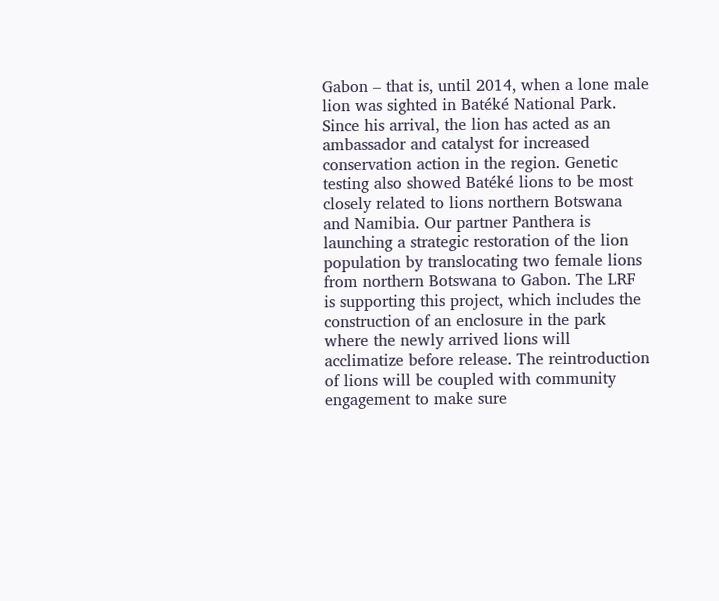Gabon – that is, until 2014, when a lone male lion was sighted in Batéké National Park. Since his arrival, the lion has acted as an ambassador and catalyst for increased conservation action in the region. Genetic testing also showed Batéké lions to be most closely related to lions northern Botswana and Namibia. Our partner Panthera is launching a strategic restoration of the lion population by translocating two female lions from northern Botswana to Gabon. The LRF is supporting this project, which includes the construction of an enclosure in the park where the newly arrived lions will acclimatize before release. The reintroduction of lions will be coupled with community engagement to make sure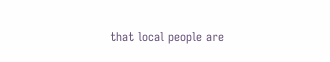that local people are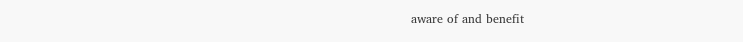aware of and benefit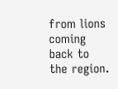from lions coming back to the region.